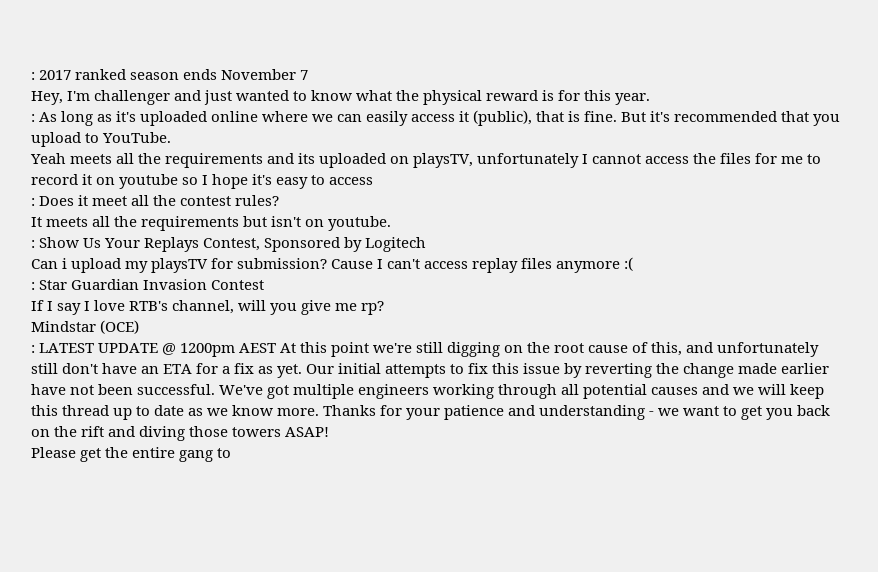: 2017 ranked season ends November 7
Hey, I'm challenger and just wanted to know what the physical reward is for this year.
: As long as it's uploaded online where we can easily access it (public), that is fine. But it's recommended that you upload to YouTube.
Yeah meets all the requirements and its uploaded on playsTV, unfortunately I cannot access the files for me to record it on youtube so I hope it's easy to access
: Does it meet all the contest rules?
It meets all the requirements but isn't on youtube.
: Show Us Your Replays Contest, Sponsored by Logitech
Can i upload my playsTV for submission? Cause I can't access replay files anymore :(
: Star Guardian Invasion Contest
If I say I love RTB's channel, will you give me rp?
Mindstar (OCE)
: LATEST UPDATE @ 1200pm AEST At this point we're still digging on the root cause of this, and unfortunately still don't have an ETA for a fix as yet. Our initial attempts to fix this issue by reverting the change made earlier have not been successful. We've got multiple engineers working through all potential causes and we will keep this thread up to date as we know more. Thanks for your patience and understanding - we want to get you back on the rift and diving those towers ASAP!
Please get the entire gang to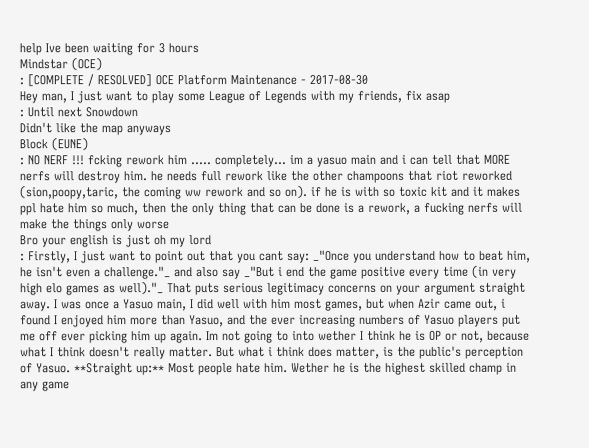help Ive been waiting for 3 hours
Mindstar (OCE)
: [COMPLETE / RESOLVED] OCE Platform Maintenance - 2017-08-30
Hey man, I just want to play some League of Legends with my friends, fix asap
: Until next Snowdown
Didn't like the map anyways
Block (EUNE)
: NO NERF !!! fcking rework him ..... completely... im a yasuo main and i can tell that MORE nerfs will destroy him. he needs full rework like the other champoons that riot reworked (sion,poopy,taric, the coming ww rework and so on). if he is with so toxic kit and it makes ppl hate him so much, then the only thing that can be done is a rework, a fucking nerfs will make the things only worse
Bro your english is just oh my lord
: Firstly, I just want to point out that you cant say: _"Once you understand how to beat him, he isn't even a challenge."_ and also say _"But i end the game positive every time (in very high elo games as well)."_ That puts serious legitimacy concerns on your argument straight away. I was once a Yasuo main, I did well with him most games, but when Azir came out, i found I enjoyed him more than Yasuo, and the ever increasing numbers of Yasuo players put me off ever picking him up again. Im not going to into wether I think he is OP or not, because what I think doesn't really matter. But what i think does matter, is the public's perception of Yasuo. **Straight up:** Most people hate him. Wether he is the highest skilled champ in any game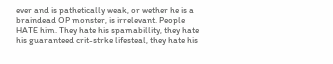ever and is pathetically weak, or wether he is a braindead OP monster, is irrelevant. People HATE him. They hate his spamabillity, they hate his guaranteed crit-strke lifesteal, they hate his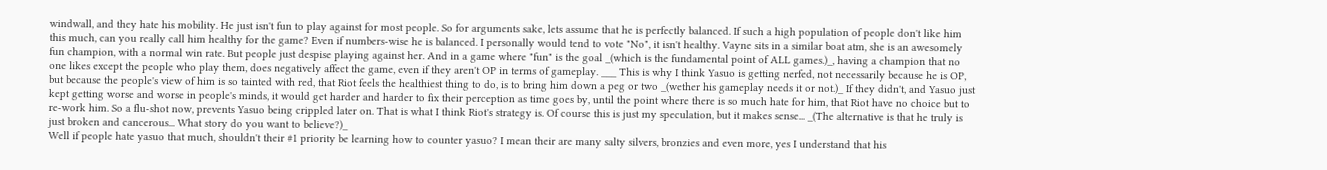windwall, and they hate his mobility. He just isn't fun to play against for most people. So for arguments sake, lets assume that he is perfectly balanced. If such a high population of people don't like him this much, can you really call him healthy for the game? Even if numbers-wise he is balanced. I personally would tend to vote "No", it isn't healthy. Vayne sits in a similar boat atm, she is an awesomely fun champion, with a normal win rate. But people just despise playing against her. And in a game where "fun" is the goal _(which is the fundamental point of ALL games.)_, having a champion that no one likes except the people who play them, does negatively affect the game, even if they aren't OP in terms of gameplay. ___ This is why I think Yasuo is getting nerfed, not necessarily because he is OP, but because the people's view of him is so tainted with red, that Riot feels the healthiest thing to do, is to bring him down a peg or two _(wether his gameplay needs it or not.)_ If they didn't, and Yasuo just kept getting worse and worse in people's minds, it would get harder and harder to fix their perception as time goes by, until the point where there is so much hate for him, that Riot have no choice but to re-work him. So a flu-shot now, prevents Yasuo being crippled later on. That is what I think Riot's strategy is. Of course this is just my speculation, but it makes sense... _(The alternative is that he truly is just broken and cancerous... What story do you want to believe?)_
Well if people hate yasuo that much, shouldn't their #1 priority be learning how to counter yasuo? I mean their are many salty silvers, bronzies and even more, yes I understand that his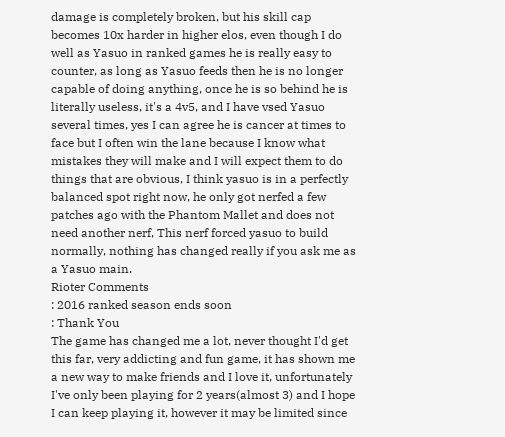damage is completely broken, but his skill cap becomes 10x harder in higher elos, even though I do well as Yasuo in ranked games he is really easy to counter, as long as Yasuo feeds then he is no longer capable of doing anything, once he is so behind he is literally useless, it's a 4v5, and I have vsed Yasuo several times, yes I can agree he is cancer at times to face but I often win the lane because I know what mistakes they will make and I will expect them to do things that are obvious, I think yasuo is in a perfectly balanced spot right now, he only got nerfed a few patches ago with the Phantom Mallet and does not need another nerf, This nerf forced yasuo to build normally, nothing has changed really if you ask me as a Yasuo main.
Rioter Comments
: 2016 ranked season ends soon
: Thank You
The game has changed me a lot, never thought I'd get this far, very addicting and fun game, it has shown me a new way to make friends and I love it, unfortunately I've only been playing for 2 years(almost 3) and I hope I can keep playing it, however it may be limited since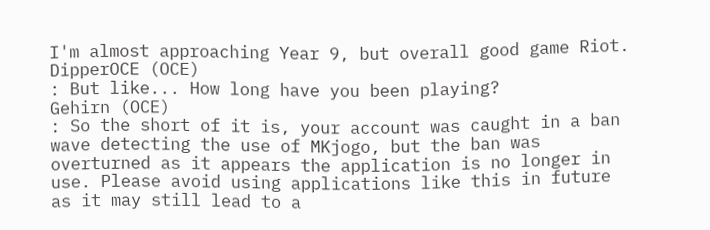I'm almost approaching Year 9, but overall good game Riot.
DipperOCE (OCE)
: But like... How long have you been playing?
Gehirn (OCE)
: So the short of it is, your account was caught in a ban wave detecting the use of MKjogo, but the ban was overturned as it appears the application is no longer in use. Please avoid using applications like this in future as it may still lead to a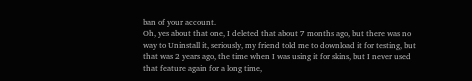ban of your account.
Oh, yes about that one, I deleted that about 7 months ago, but there was no way to Uninstall it, seriously, my friend told me to download it for testing, but that was 2 years ago, the time when I was using it for skins, but I never used that feature again for a long time,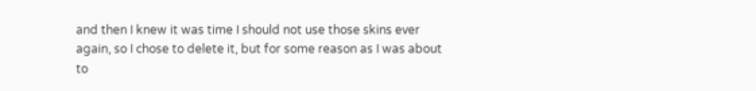and then I knew it was time I should not use those skins ever again, so I chose to delete it, but for some reason as I was about to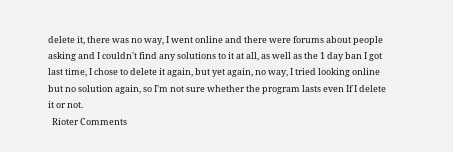delete it, there was no way, I went online and there were forums about people asking and I couldn't find any solutions to it at all, as well as the 1 day ban I got last time, I chose to delete it again, but yet again, no way, I tried looking online but no solution again, so I'm not sure whether the program lasts even If I delete it or not.
  Rioter Comments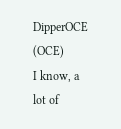DipperOCE (OCE)
I know, a lot of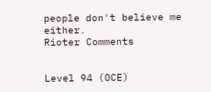people don't believe me either.
Rioter Comments


Level 94 (OCE)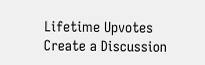Lifetime Upvotes
Create a Discussion